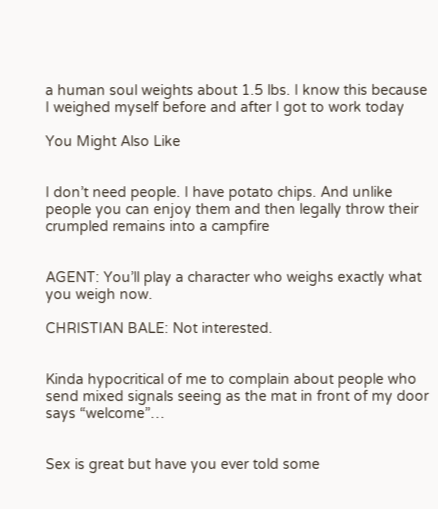a human soul weights about 1.5 lbs. I know this because I weighed myself before and after I got to work today

You Might Also Like


I don’t need people. I have potato chips. And unlike people you can enjoy them and then legally throw their crumpled remains into a campfire


AGENT: You’ll play a character who weighs exactly what you weigh now.

CHRISTIAN BALE: Not interested.


Kinda hypocritical of me to complain about people who send mixed signals seeing as the mat in front of my door says “welcome”…


Sex is great but have you ever told some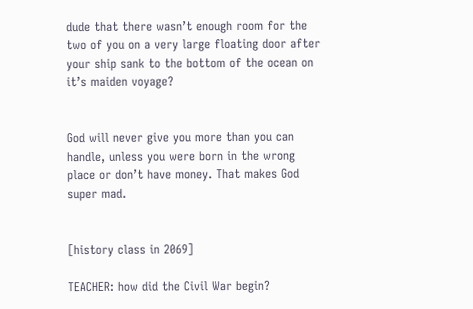dude that there wasn’t enough room for the two of you on a very large floating door after your ship sank to the bottom of the ocean on it’s maiden voyage?


God will never give you more than you can handle, unless you were born in the wrong place or don’t have money. That makes God super mad.


[history class in 2069]

TEACHER: how did the Civil War begin?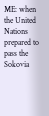ME: when the United Nations prepared to pass the Sokovia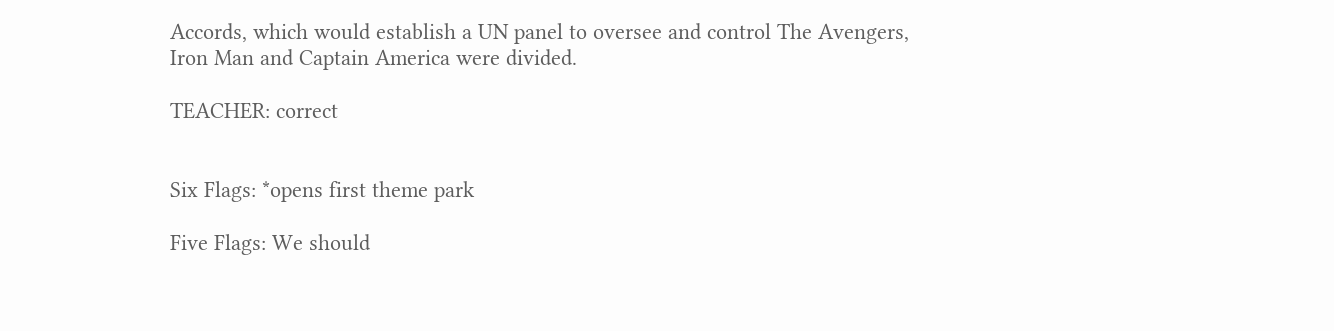Accords, which would establish a UN panel to oversee and control The Avengers, Iron Man and Captain America were divided.

TEACHER: correct


Six Flags: *opens first theme park

Five Flags: We should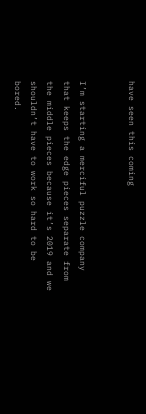have seen this coming


I’m starting a merciful puzzle company that keeps the edge pieces separate from the middle pieces because it’s 2019 and we shouldn’t have to work so hard to be bored.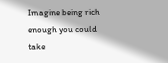Imagine being rich enough you could take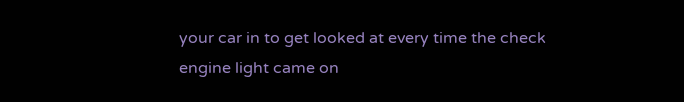your car in to get looked at every time the check engine light came on